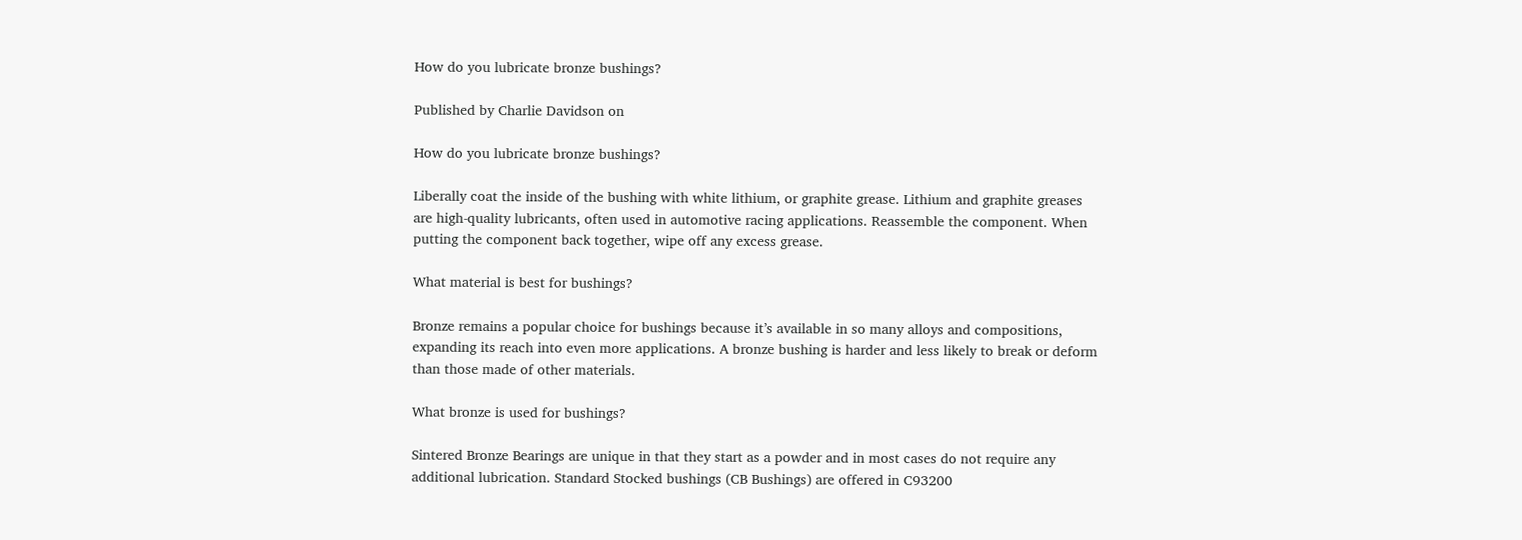How do you lubricate bronze bushings?

Published by Charlie Davidson on

How do you lubricate bronze bushings?

Liberally coat the inside of the bushing with white lithium, or graphite grease. Lithium and graphite greases are high-quality lubricants, often used in automotive racing applications. Reassemble the component. When putting the component back together, wipe off any excess grease.

What material is best for bushings?

Bronze remains a popular choice for bushings because it’s available in so many alloys and compositions, expanding its reach into even more applications. A bronze bushing is harder and less likely to break or deform than those made of other materials.

What bronze is used for bushings?

Sintered Bronze Bearings are unique in that they start as a powder and in most cases do not require any additional lubrication. Standard Stocked bushings (CB Bushings) are offered in C93200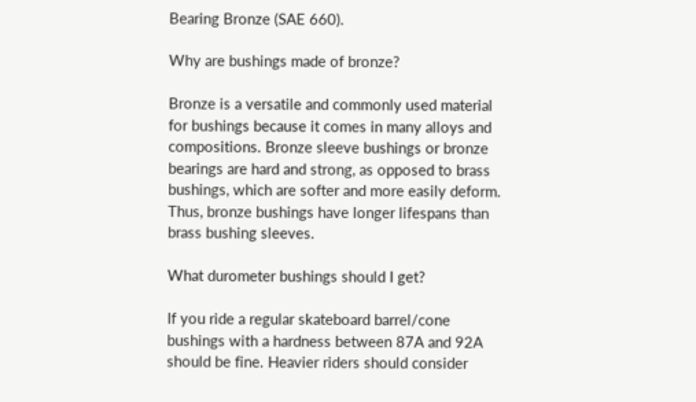Bearing Bronze (SAE 660).

Why are bushings made of bronze?

Bronze is a versatile and commonly used material for bushings because it comes in many alloys and compositions. Bronze sleeve bushings or bronze bearings are hard and strong, as opposed to brass bushings, which are softer and more easily deform. Thus, bronze bushings have longer lifespans than brass bushing sleeves.

What durometer bushings should I get?

If you ride a regular skateboard barrel/cone bushings with a hardness between 87A and 92A should be fine. Heavier riders should consider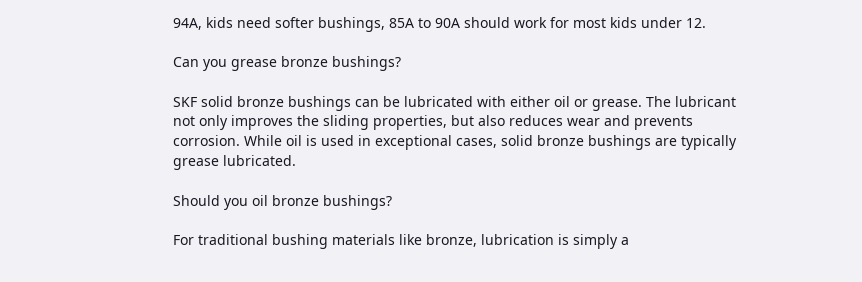94A, kids need softer bushings, 85A to 90A should work for most kids under 12.

Can you grease bronze bushings?

SKF solid bronze bushings can be lubricated with either oil or grease. The lubricant not only improves the sliding properties, but also reduces wear and prevents corrosion. While oil is used in exceptional cases, solid bronze bushings are typically grease lubricated.

Should you oil bronze bushings?

For traditional bushing materials like bronze, lubrication is simply a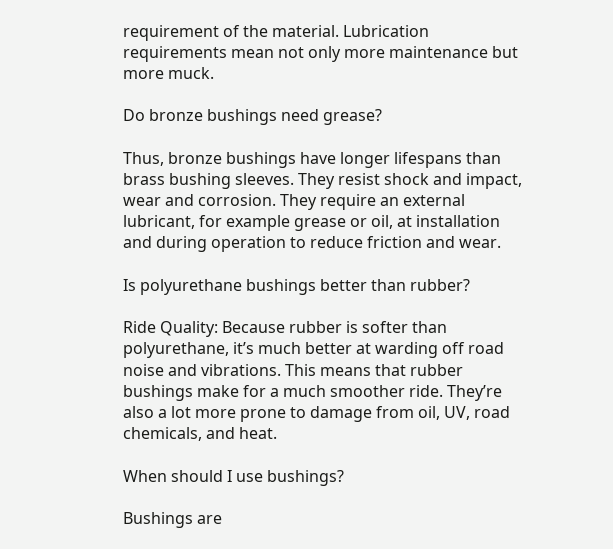requirement of the material. Lubrication requirements mean not only more maintenance but more muck.

Do bronze bushings need grease?

Thus, bronze bushings have longer lifespans than brass bushing sleeves. They resist shock and impact, wear and corrosion. They require an external lubricant, for example grease or oil, at installation and during operation to reduce friction and wear.

Is polyurethane bushings better than rubber?

Ride Quality: Because rubber is softer than polyurethane, it’s much better at warding off road noise and vibrations. This means that rubber bushings make for a much smoother ride. They’re also a lot more prone to damage from oil, UV, road chemicals, and heat.

When should I use bushings?

Bushings are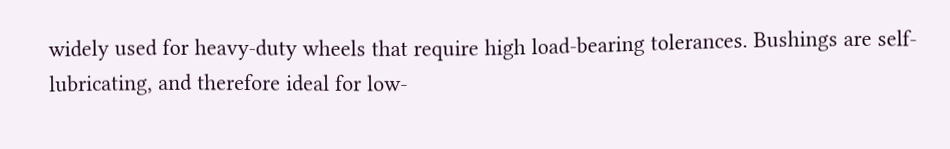widely used for heavy-duty wheels that require high load-bearing tolerances. Bushings are self-lubricating, and therefore ideal for low-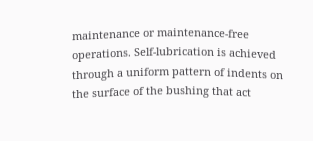maintenance or maintenance-free operations. Self-lubrication is achieved through a uniform pattern of indents on the surface of the bushing that act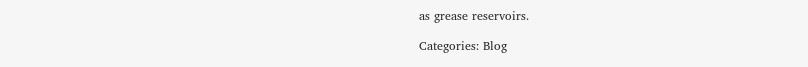as grease reservoirs.

Categories: Blog